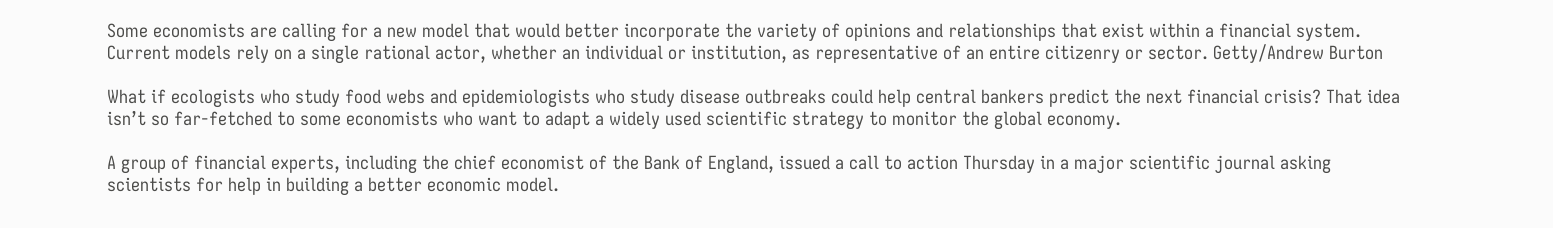Some economists are calling for a new model that would better incorporate the variety of opinions and relationships that exist within a financial system. Current models rely on a single rational actor, whether an individual or institution, as representative of an entire citizenry or sector. Getty/Andrew Burton

What if ecologists who study food webs and epidemiologists who study disease outbreaks could help central bankers predict the next financial crisis? That idea isn’t so far-fetched to some economists who want to adapt a widely used scientific strategy to monitor the global economy.

A group of financial experts, including the chief economist of the Bank of England, issued a call to action Thursday in a major scientific journal asking scientists for help in building a better economic model.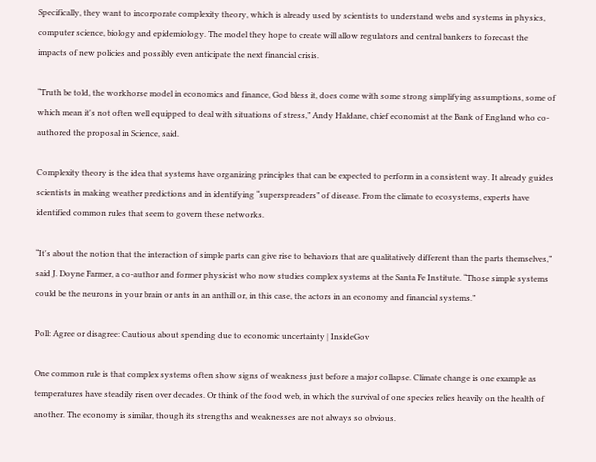Specifically, they want to incorporate complexity theory, which is already used by scientists to understand webs and systems in physics, computer science, biology and epidemiology. The model they hope to create will allow regulators and central bankers to forecast the impacts of new policies and possibly even anticipate the next financial crisis.

“Truth be told, the workhorse model in economics and finance, God bless it, does come with some strong simplifying assumptions, some of which mean it's not often well equipped to deal with situations of stress,” Andy Haldane, chief economist at the Bank of England who co-authored the proposal in Science, said.

Complexity theory is the idea that systems have organizing principles that can be expected to perform in a consistent way. It already guides scientists in making weather predictions and in identifying “superspreaders” of disease. From the climate to ecosystems, experts have identified common rules that seem to govern these networks.

“It's about the notion that the interaction of simple parts can give rise to behaviors that are qualitatively different than the parts themselves,” said J. Doyne Farmer, a co-author and former physicist who now studies complex systems at the Santa Fe Institute. “Those simple systems could be the neurons in your brain or ants in an anthill or, in this case, the actors in an economy and financial systems.”

Poll: Agree or disagree: Cautious about spending due to economic uncertainty | InsideGov

One common rule is that complex systems often show signs of weakness just before a major collapse. Climate change is one example as temperatures have steadily risen over decades. Or think of the food web, in which the survival of one species relies heavily on the health of another. The economy is similar, though its strengths and weaknesses are not always so obvious.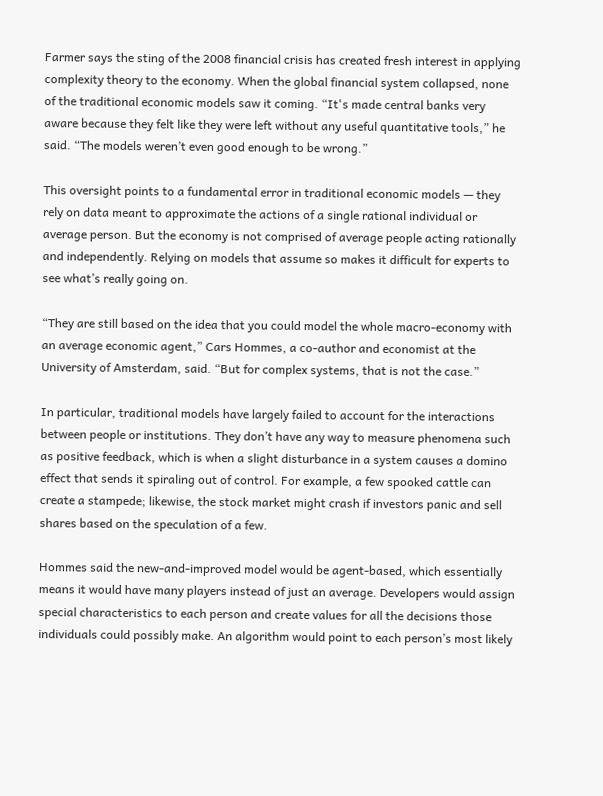Farmer says the sting of the 2008 financial crisis has created fresh interest in applying complexity theory to the economy. When the global financial system collapsed, none of the traditional economic models saw it coming. “It's made central banks very aware because they felt like they were left without any useful quantitative tools,” he said. “The models weren’t even good enough to be wrong.”

This oversight points to a fundamental error in traditional economic models — they rely on data meant to approximate the actions of a single rational individual or average person. But the economy is not comprised of average people acting rationally and independently. Relying on models that assume so makes it difficult for experts to see what’s really going on.

“They are still based on the idea that you could model the whole macro-economy with an average economic agent,” Cars Hommes, a co-author and economist at the University of Amsterdam, said. “But for complex systems, that is not the case.”

In particular, traditional models have largely failed to account for the interactions between people or institutions. They don’t have any way to measure phenomena such as positive feedback, which is when a slight disturbance in a system causes a domino effect that sends it spiraling out of control. For example, a few spooked cattle can create a stampede; likewise, the stock market might crash if investors panic and sell shares based on the speculation of a few.

Hommes said the new-and-improved model would be agent-based, which essentially means it would have many players instead of just an average. Developers would assign special characteristics to each person and create values for all the decisions those individuals could possibly make. An algorithm would point to each person’s most likely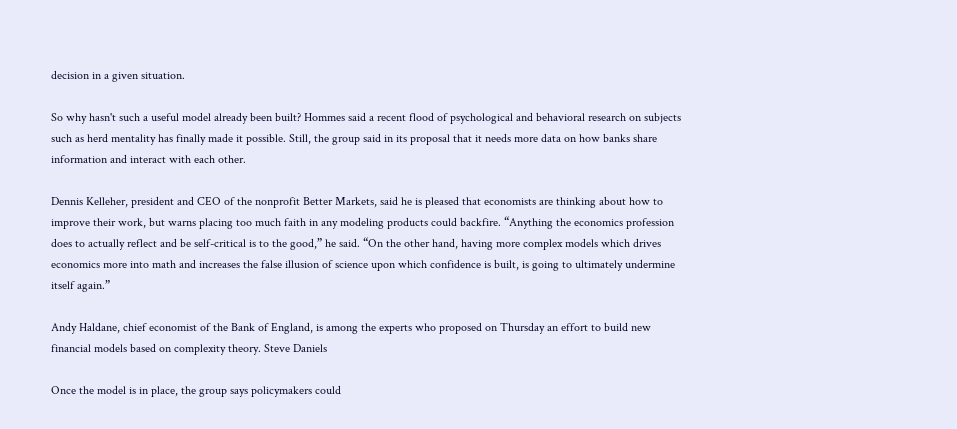decision in a given situation.

So why hasn't such a useful model already been built? Hommes said a recent flood of psychological and behavioral research on subjects such as herd mentality has finally made it possible. Still, the group said in its proposal that it needs more data on how banks share information and interact with each other.

Dennis Kelleher, president and CEO of the nonprofit Better Markets, said he is pleased that economists are thinking about how to improve their work, but warns placing too much faith in any modeling products could backfire. “Anything the economics profession does to actually reflect and be self-critical is to the good,” he said. “On the other hand, having more complex models which drives economics more into math and increases the false illusion of science upon which confidence is built, is going to ultimately undermine itself again.”

Andy Haldane, chief economist of the Bank of England, is among the experts who proposed on Thursday an effort to build new financial models based on complexity theory. Steve Daniels

Once the model is in place, the group says policymakers could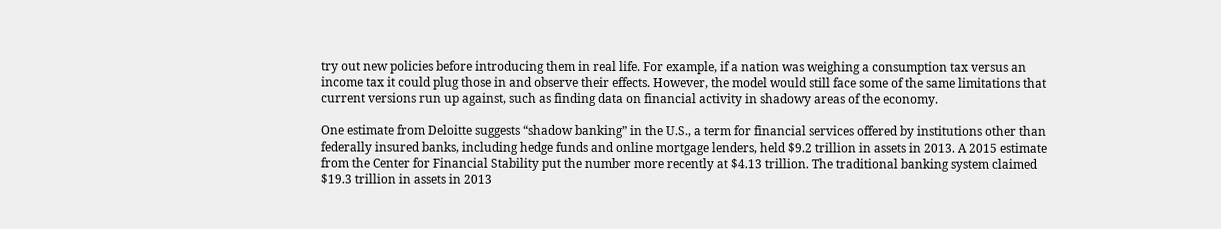try out new policies before introducing them in real life. For example, if a nation was weighing a consumption tax versus an income tax it could plug those in and observe their effects. However, the model would still face some of the same limitations that current versions run up against, such as finding data on financial activity in shadowy areas of the economy.

One estimate from Deloitte suggests “shadow banking” in the U.S., a term for financial services offered by institutions other than federally insured banks, including hedge funds and online mortgage lenders, held $9.2 trillion in assets in 2013. A 2015 estimate from the Center for Financial Stability put the number more recently at $4.13 trillion. The traditional banking system claimed $19.3 trillion in assets in 2013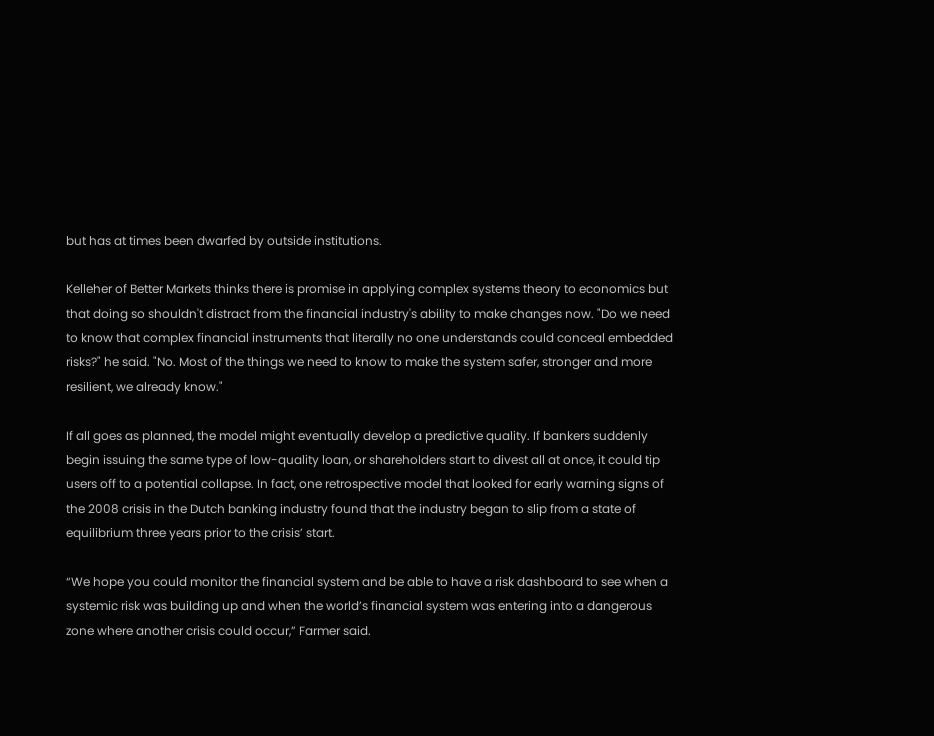but has at times been dwarfed by outside institutions.

Kelleher of Better Markets thinks there is promise in applying complex systems theory to economics but that doing so shouldn't distract from the financial industry's ability to make changes now. "Do we need to know that complex financial instruments that literally no one understands could conceal embedded risks?" he said. "No. Most of the things we need to know to make the system safer, stronger and more resilient, we already know."

If all goes as planned, the model might eventually develop a predictive quality. If bankers suddenly begin issuing the same type of low-quality loan, or shareholders start to divest all at once, it could tip users off to a potential collapse. In fact, one retrospective model that looked for early warning signs of the 2008 crisis in the Dutch banking industry found that the industry began to slip from a state of equilibrium three years prior to the crisis’ start.

“We hope you could monitor the financial system and be able to have a risk dashboard to see when a systemic risk was building up and when the world’s financial system was entering into a dangerous zone where another crisis could occur,” Farmer said.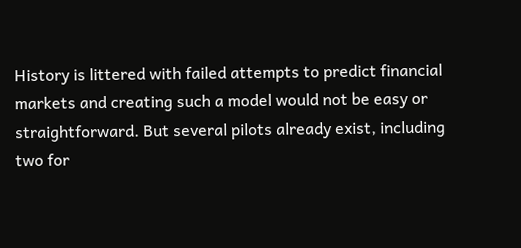History is littered with failed attempts to predict financial markets and creating such a model would not be easy or straightforward. But several pilots already exist, including two for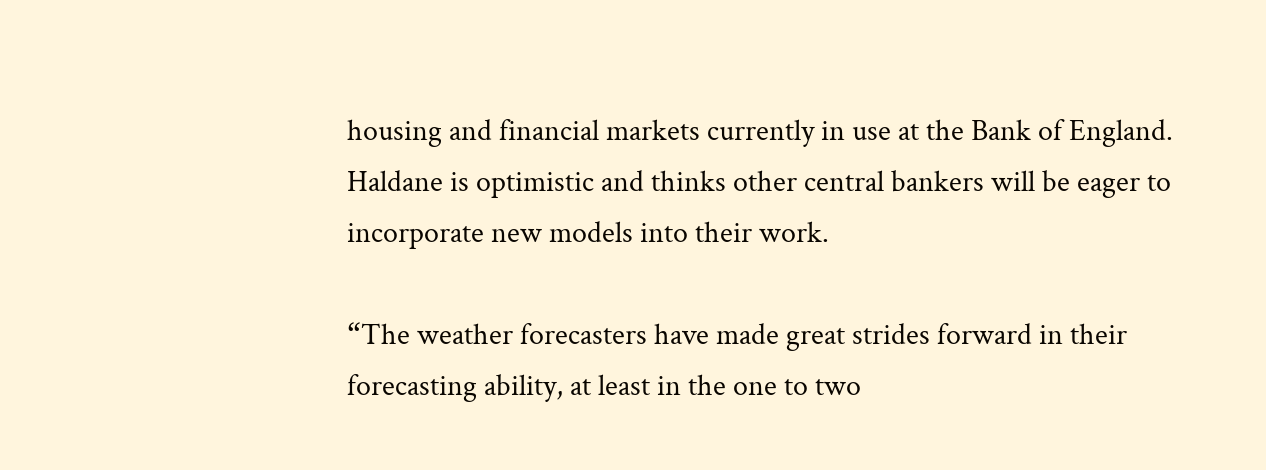housing and financial markets currently in use at the Bank of England. Haldane is optimistic and thinks other central bankers will be eager to incorporate new models into their work.

“The weather forecasters have made great strides forward in their forecasting ability, at least in the one to two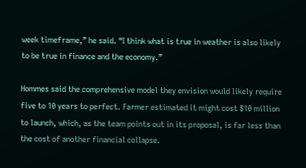week timeframe,” he said. “I think what is true in weather is also likely to be true in finance and the economy.”

Hommes said the comprehensive model they envision would likely require five to 10 years to perfect. Farmer estimated it might cost $10 million to launch, which, as the team points out in its proposal, is far less than the cost of another financial collapse.